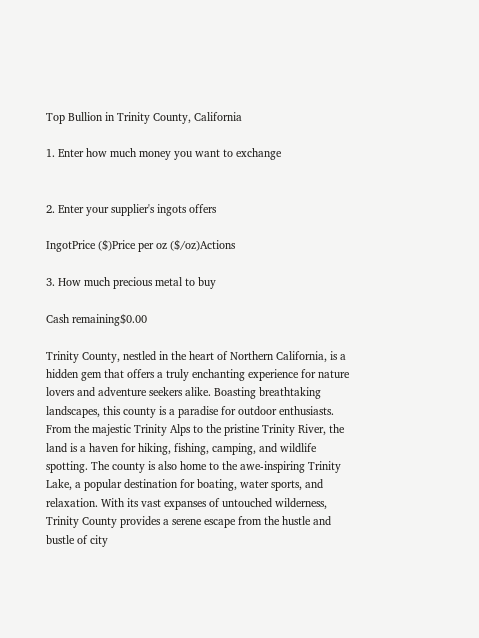Top Bullion in Trinity County, California

1. Enter how much money you want to exchange


2. Enter your supplier's ingots offers

IngotPrice ($)Price per oz ($/oz)Actions

3. How much precious metal to buy

Cash remaining$0.00

Trinity County, nestled in the heart of Northern California, is a hidden gem that offers a truly enchanting experience for nature lovers and adventure seekers alike. Boasting breathtaking landscapes, this county is a paradise for outdoor enthusiasts. From the majestic Trinity Alps to the pristine Trinity River, the land is a haven for hiking, fishing, camping, and wildlife spotting. The county is also home to the awe-inspiring Trinity Lake, a popular destination for boating, water sports, and relaxation. With its vast expanses of untouched wilderness, Trinity County provides a serene escape from the hustle and bustle of city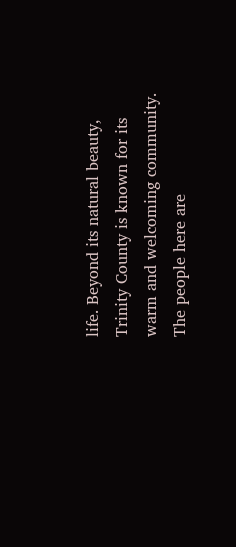life. Beyond its natural beauty, Trinity County is known for its warm and welcoming community. The people here are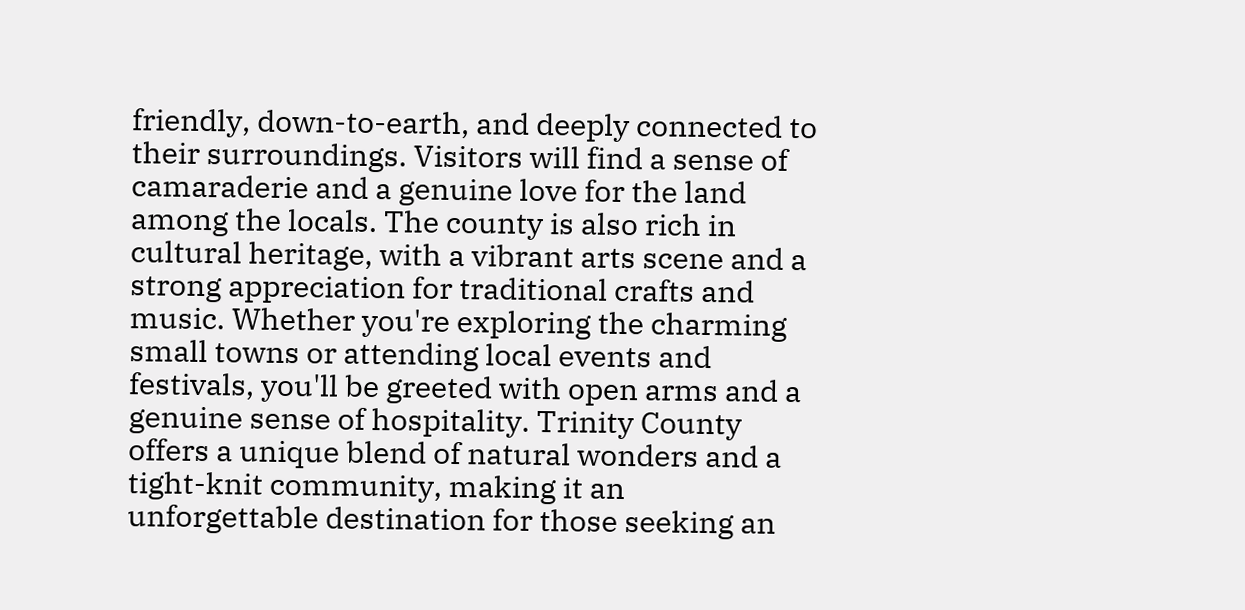friendly, down-to-earth, and deeply connected to their surroundings. Visitors will find a sense of camaraderie and a genuine love for the land among the locals. The county is also rich in cultural heritage, with a vibrant arts scene and a strong appreciation for traditional crafts and music. Whether you're exploring the charming small towns or attending local events and festivals, you'll be greeted with open arms and a genuine sense of hospitality. Trinity County offers a unique blend of natural wonders and a tight-knit community, making it an unforgettable destination for those seeking an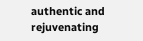authentic and rejuvenating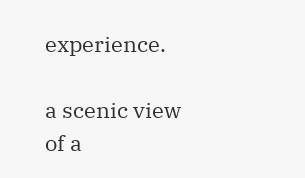experience.

a scenic view of a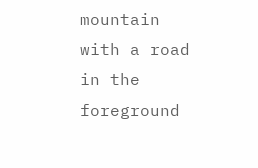mountain with a road in the foreground